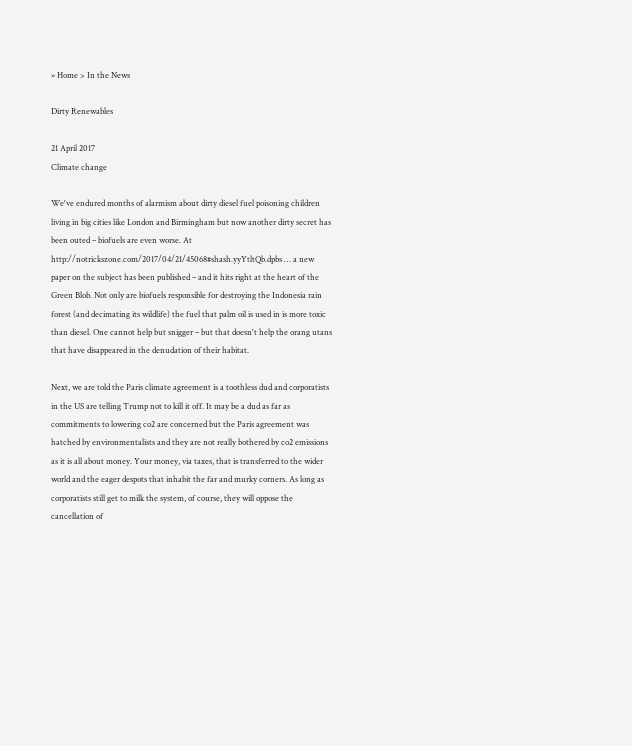» Home > In the News

Dirty Renewables

21 April 2017
Climate change

We've endured months of alarmism about dirty diesel fuel poisoning children living in big cities like London and Birmingham but now another dirty secret has been outed – biofuels are even worse. At http://notrickszone.com/2017/04/21/45068#shash.yyYtltQb.dpbs … a new paper on the subject has been published – and it hits right at the heart of the Green Blob. Not only are biofuels responsible for destroying the Indonesia rain forest (and decimating its wildlife) the fuel that palm oil is used in is more toxic than diesel. One cannot help but snigger – but that doesn't help the orang utans that have disappeared in the denudation of their habitat.

Next, we are told the Paris climate agreement is a toothless dud and corporatists in the US are telling Trump not to kill it off. It may be a dud as far as commitments to lowering co2 are concerned but the Paris agreement was hatched by environmentalists and they are not really bothered by co2 emissions as it is all about money. Your money, via taxes, that is transferred to the wider world and the eager despots that inhabit the far and murky corners. As long as corporatists still get to milk the system, of course, they will oppose the cancellation of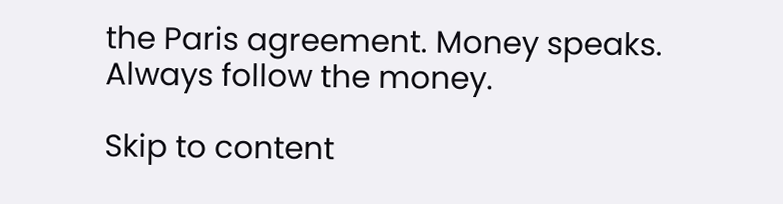the Paris agreement. Money speaks. Always follow the money.

Skip to content